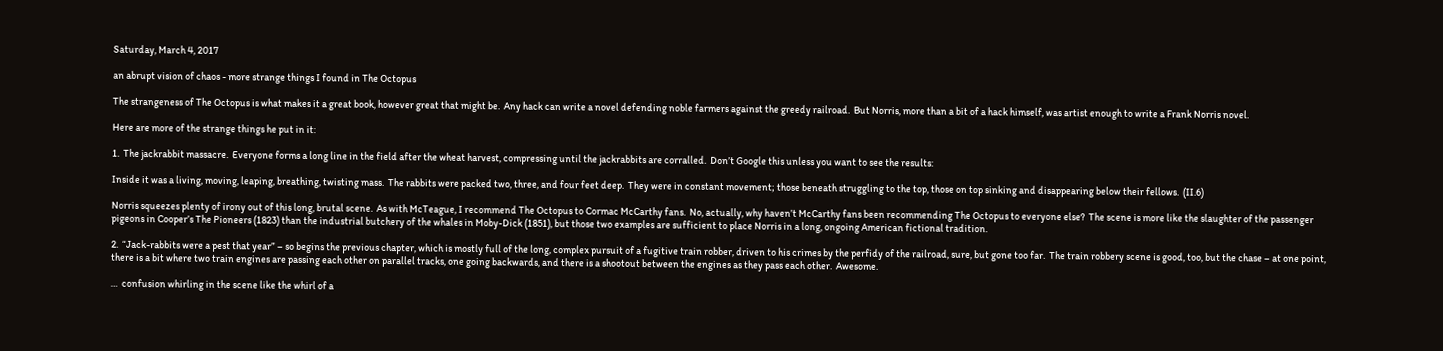Saturday, March 4, 2017

an abrupt vision of chaos - more strange things I found in The Octopus

The strangeness of The Octopus is what makes it a great book, however great that might be.  Any hack can write a novel defending noble farmers against the greedy railroad.  But Norris, more than a bit of a hack himself, was artist enough to write a Frank Norris novel.

Here are more of the strange things he put in it:

1.  The jackrabbit massacre.  Everyone forms a long line in the field after the wheat harvest, compressing until the jackrabbits are corralled.  Don’t Google this unless you want to see the results:

Inside it was a living, moving, leaping, breathing, twisting mass.  The rabbits were packed two, three, and four feet deep.  They were in constant movement; those beneath struggling to the top, those on top sinking and disappearing below their fellows.  (II.6)

Norris squeezes plenty of irony out of this long, brutal scene.  As with McTeague, I recommend The Octopus to Cormac McCarthy fans.  No, actually, why haven’t McCarthy fans been recommending The Octopus to everyone else?  The scene is more like the slaughter of the passenger pigeons in Cooper’s The Pioneers (1823) than the industrial butchery of the whales in Moby-Dick (1851), but those two examples are sufficient to place Norris in a long, ongoing American fictional tradition.

2.  “Jack-rabbits were a pest that year” – so begins the previous chapter, which is mostly full of the long, complex pursuit of a fugitive train robber, driven to his crimes by the perfidy of the railroad, sure, but gone too far.  The train robbery scene is good, too, but the chase – at one point, there is a bit where two train engines are passing each other on parallel tracks, one going backwards, and there is a shootout between the engines as they pass each other.  Awesome.

…  confusion whirling in the scene like the whirl of a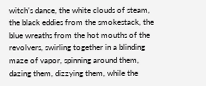witch’s dance, the white clouds of steam, the black eddies from the smokestack, the blue wreaths from the hot mouths of the revolvers, swirling together in a blinding maze of vapor, spinning around them, dazing them, dizzying them, while the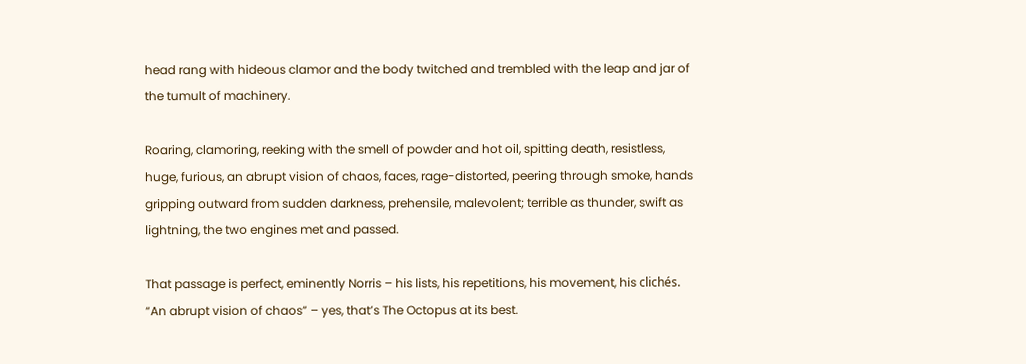head rang with hideous clamor and the body twitched and trembled with the leap and jar of the tumult of machinery.

Roaring, clamoring, reeking with the smell of powder and hot oil, spitting death, resistless, huge, furious, an abrupt vision of chaos, faces, rage-distorted, peering through smoke, hands gripping outward from sudden darkness, prehensile, malevolent; terrible as thunder, swift as lightning, the two engines met and passed.

That passage is perfect, eminently Norris – his lists, his repetitions, his movement, his clichés.  “An abrupt vision of chaos” – yes, that’s The Octopus at its best.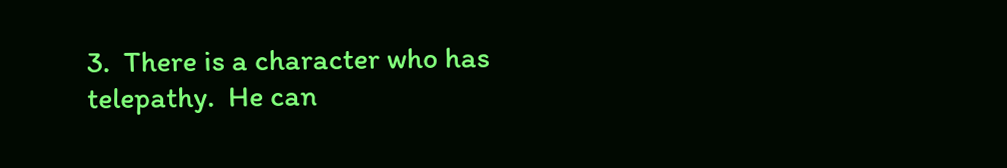3.  There is a character who has telepathy.  He can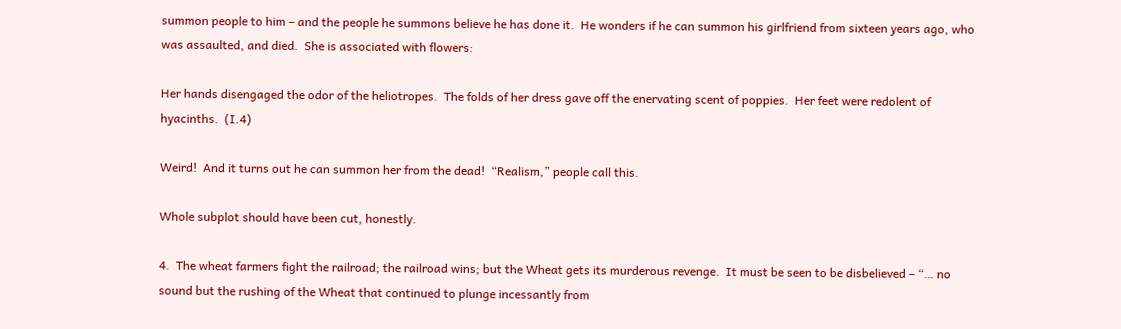summon people to him – and the people he summons believe he has done it.  He wonders if he can summon his girlfriend from sixteen years ago, who was assaulted, and died.  She is associated with flowers:

Her hands disengaged the odor of the heliotropes.  The folds of her dress gave off the enervating scent of poppies.  Her feet were redolent of hyacinths.  (I.4)

Weird!  And it turns out he can summon her from the dead!  “Realism,” people call this.

Whole subplot should have been cut, honestly.

4.  The wheat farmers fight the railroad; the railroad wins; but the Wheat gets its murderous revenge.  It must be seen to be disbelieved – “… no sound but the rushing of the Wheat that continued to plunge incessantly from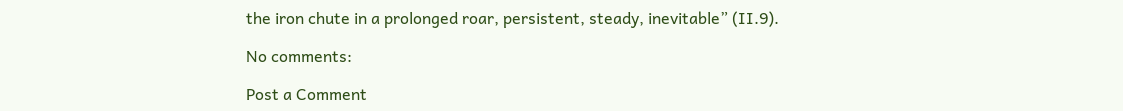the iron chute in a prolonged roar, persistent, steady, inevitable” (II.9).

No comments:

Post a Comment